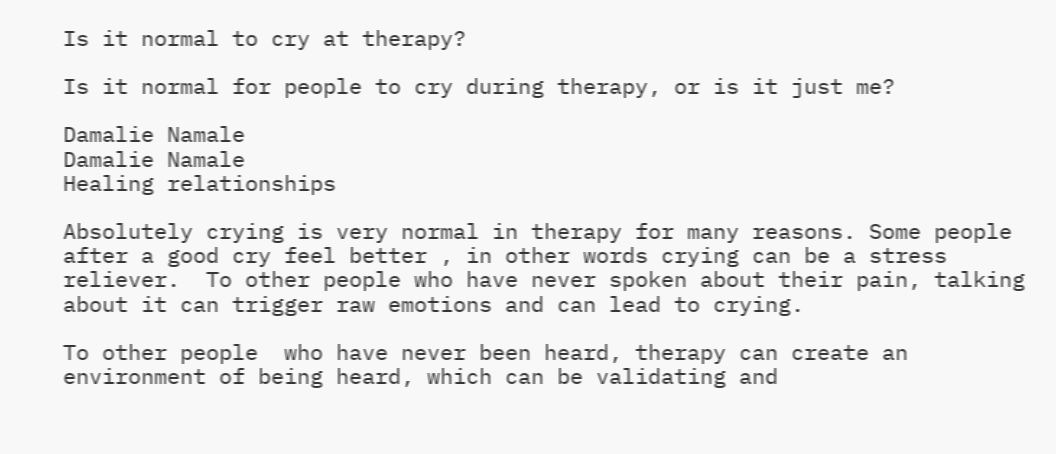Is it normal to cry at therapy?

Is it normal for people to cry during therapy, or is it just me?

Damalie Namale
Damalie Namale
Healing relationships

Absolutely crying is very normal in therapy for many reasons. Some people after a good cry feel better , in other words crying can be a stress reliever.  To other people who have never spoken about their pain, talking about it can trigger raw emotions and can lead to crying.

To other people  who have never been heard, therapy can create an environment of being heard, which can be validating and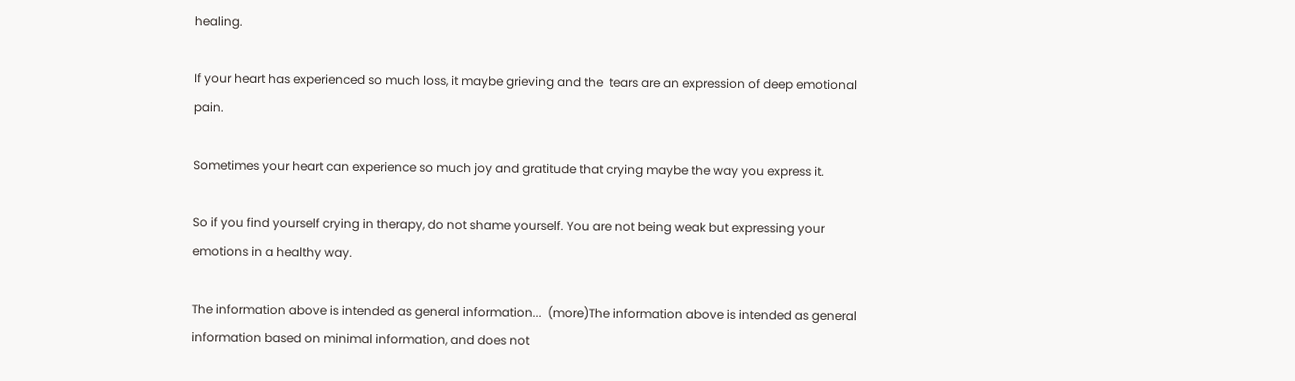healing.

If your heart has experienced so much loss, it maybe grieving and the  tears are an expression of deep emotional pain.

Sometimes your heart can experience so much joy and gratitude that crying maybe the way you express it.

So if you find yourself crying in therapy, do not shame yourself. You are not being weak but expressing your emotions in a healthy way.

The information above is intended as general information...  (more)The information above is intended as general information based on minimal information, and does not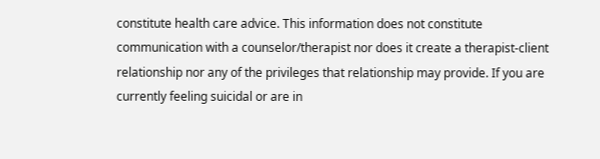constitute health care advice. This information does not constitute communication with a counselor/therapist nor does it create a therapist-client relationship nor any of the privileges that relationship may provide. If you are currently feeling suicidal or are in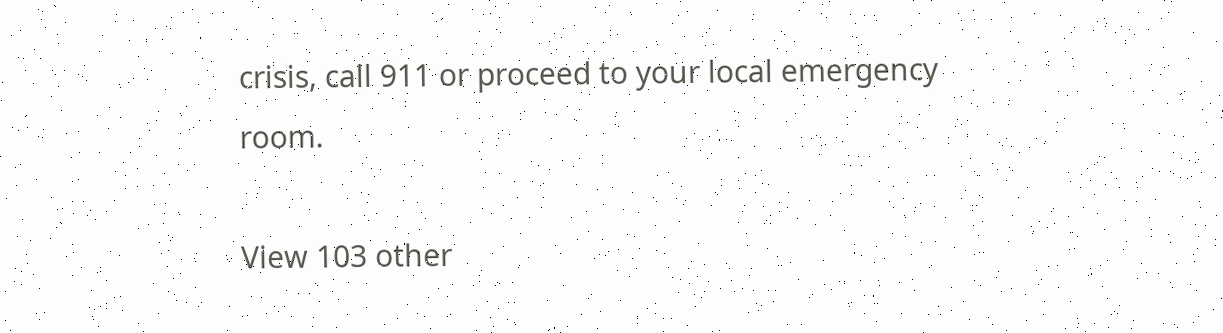crisis, call 911 or proceed to your local emergency room.

View 103 other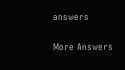answers

More Answers